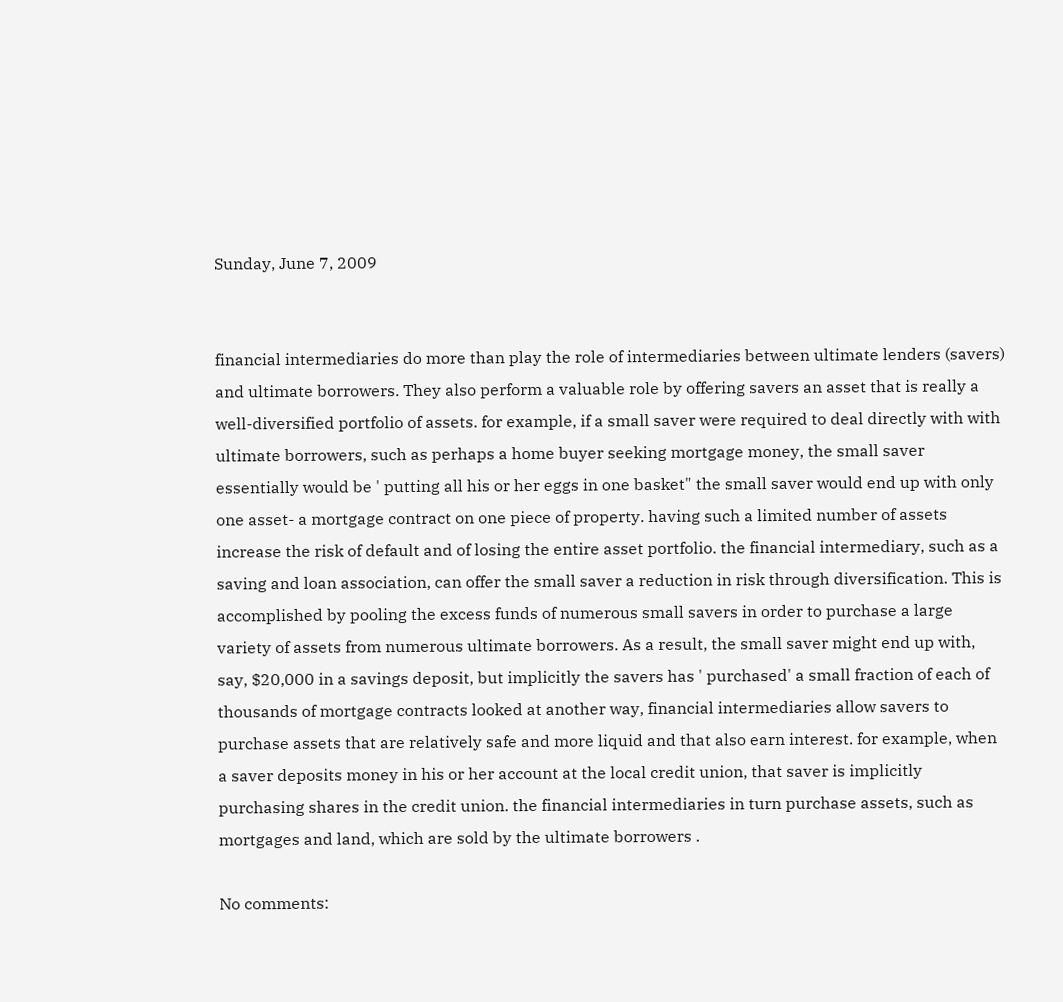Sunday, June 7, 2009


financial intermediaries do more than play the role of intermediaries between ultimate lenders (savers) and ultimate borrowers. They also perform a valuable role by offering savers an asset that is really a well-diversified portfolio of assets. for example, if a small saver were required to deal directly with with ultimate borrowers, such as perhaps a home buyer seeking mortgage money, the small saver essentially would be ' putting all his or her eggs in one basket" the small saver would end up with only one asset- a mortgage contract on one piece of property. having such a limited number of assets increase the risk of default and of losing the entire asset portfolio. the financial intermediary, such as a saving and loan association, can offer the small saver a reduction in risk through diversification. This is accomplished by pooling the excess funds of numerous small savers in order to purchase a large variety of assets from numerous ultimate borrowers. As a result, the small saver might end up with, say, $20,000 in a savings deposit, but implicitly the savers has ' purchased' a small fraction of each of thousands of mortgage contracts looked at another way, financial intermediaries allow savers to purchase assets that are relatively safe and more liquid and that also earn interest. for example, when a saver deposits money in his or her account at the local credit union, that saver is implicitly purchasing shares in the credit union. the financial intermediaries in turn purchase assets, such as mortgages and land, which are sold by the ultimate borrowers .

No comments: